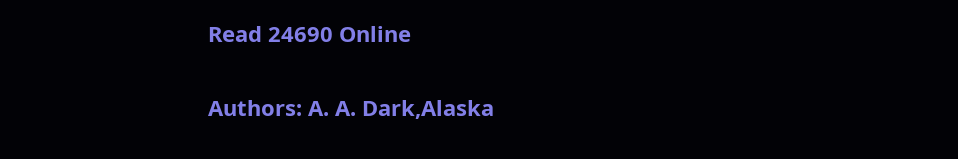Read 24690 Online

Authors: A. A. Dark,Alaska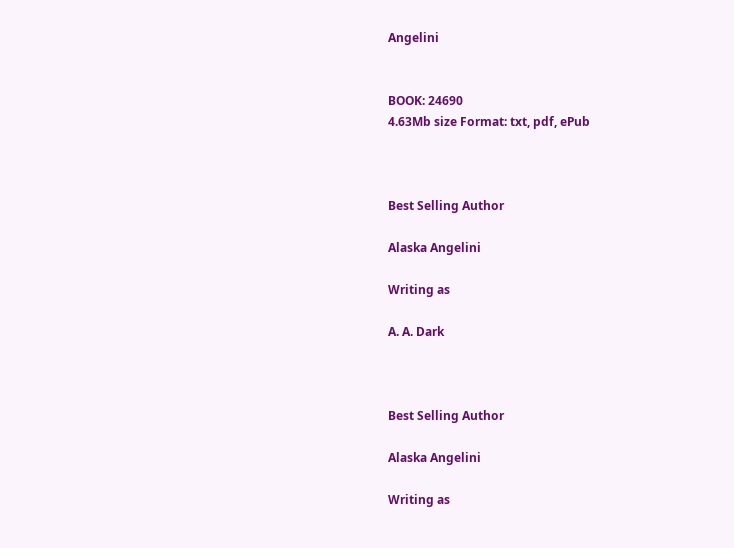Angelini


BOOK: 24690
4.63Mb size Format: txt, pdf, ePub



Best Selling Author

Alaska Angelini

Writing as

A. A. Dark



Best Selling Author

Alaska Angelini

Writing as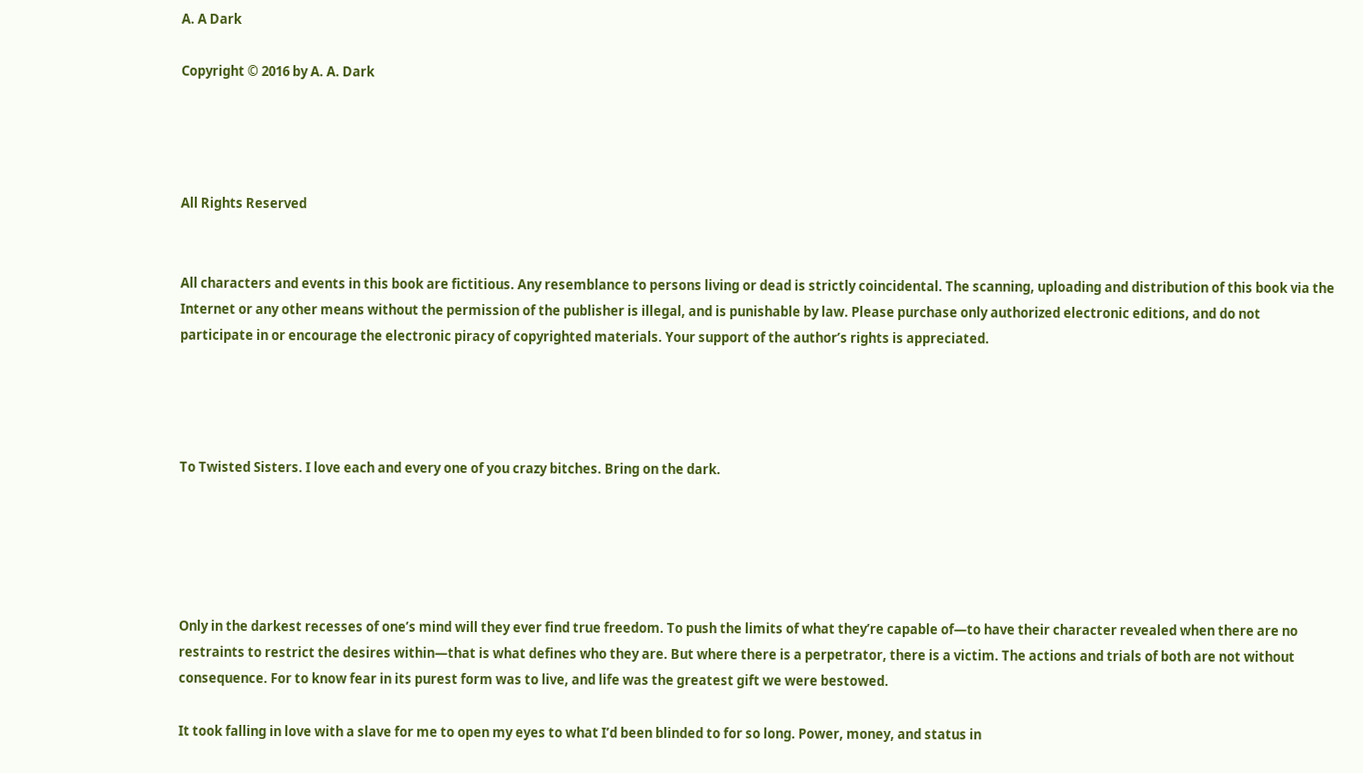A. A Dark

Copyright © 2016 by A. A. Dark




All Rights Reserved


All characters and events in this book are fictitious. Any resemblance to persons living or dead is strictly coincidental. The scanning, uploading and distribution of this book via the Internet or any other means without the permission of the publisher is illegal, and is punishable by law. Please purchase only authorized electronic editions, and do not participate in or encourage the electronic piracy of copyrighted materials. Your support of the author’s rights is appreciated.




To Twisted Sisters. I love each and every one of you crazy bitches. Bring on the dark.





Only in the darkest recesses of one’s mind will they ever find true freedom. To push the limits of what they’re capable of—to have their character revealed when there are no restraints to restrict the desires within—that is what defines who they are. But where there is a perpetrator, there is a victim. The actions and trials of both are not without consequence. For to know fear in its purest form was to live, and life was the greatest gift we were bestowed.

It took falling in love with a slave for me to open my eyes to what I’d been blinded to for so long. Power, money, and status in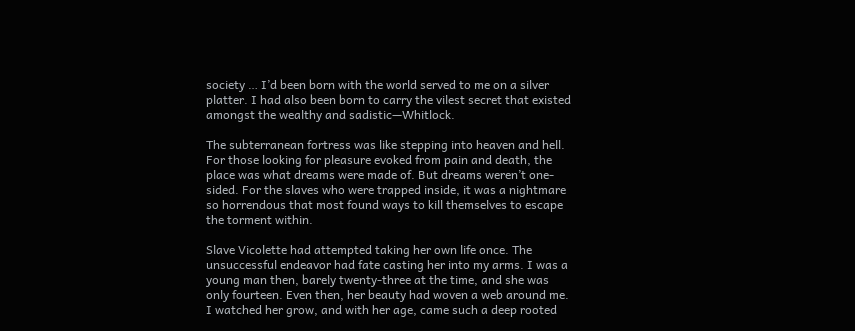society … I’d been born with the world served to me on a silver platter. I had also been born to carry the vilest secret that existed amongst the wealthy and sadistic—Whitlock.

The subterranean fortress was like stepping into heaven and hell. For those looking for pleasure evoked from pain and death, the place was what dreams were made of. But dreams weren’t one-sided. For the slaves who were trapped inside, it was a nightmare so horrendous that most found ways to kill themselves to escape the torment within.

Slave Vicolette had attempted taking her own life once. The unsuccessful endeavor had fate casting her into my arms. I was a young man then, barely twenty-three at the time, and she was only fourteen. Even then, her beauty had woven a web around me. I watched her grow, and with her age, came such a deep rooted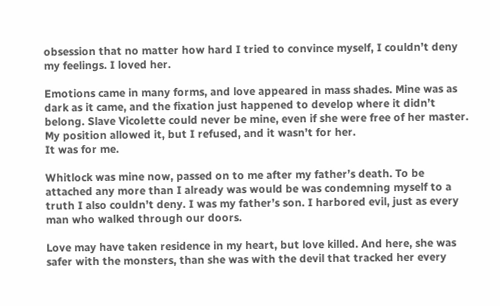obsession that no matter how hard I tried to convince myself, I couldn’t deny my feelings. I loved her.

Emotions came in many forms, and love appeared in mass shades. Mine was as dark as it came, and the fixation just happened to develop where it didn’t belong. Slave Vicolette could never be mine, even if she were free of her master. My position allowed it, but I refused, and it wasn’t for her.
It was for me.

Whitlock was mine now, passed on to me after my father’s death. To be attached any more than I already was would be was condemning myself to a truth I also couldn’t deny. I was my father’s son. I harbored evil, just as every man who walked through our doors.

Love may have taken residence in my heart, but love killed. And here, she was safer with the monsters, than she was with the devil that tracked her every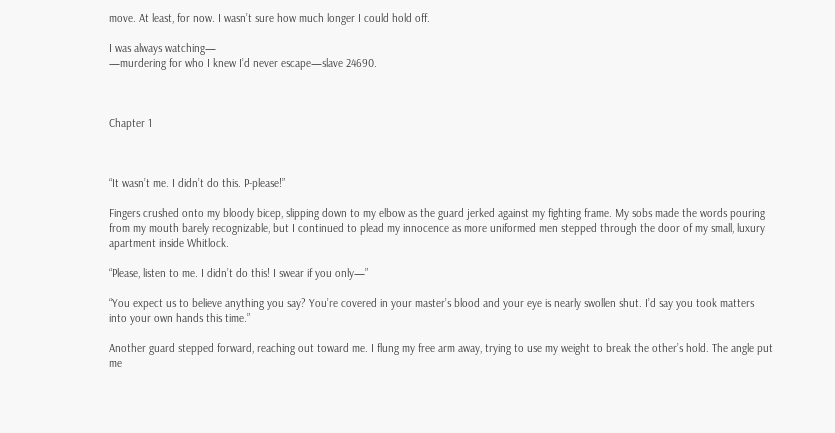move. At least, for now. I wasn’t sure how much longer I could hold off.

I was always watching—
—murdering for who I knew I’d never escape—slave 24690.



Chapter 1



“It wasn’t me. I didn’t do this. P-please!”

Fingers crushed onto my bloody bicep, slipping down to my elbow as the guard jerked against my fighting frame. My sobs made the words pouring from my mouth barely recognizable, but I continued to plead my innocence as more uniformed men stepped through the door of my small, luxury apartment inside Whitlock.

“Please, listen to me. I didn’t do this! I swear if you only—”

“You expect us to believe anything you say? You’re covered in your master’s blood and your eye is nearly swollen shut. I’d say you took matters into your own hands this time.”

Another guard stepped forward, reaching out toward me. I flung my free arm away, trying to use my weight to break the other’s hold. The angle put me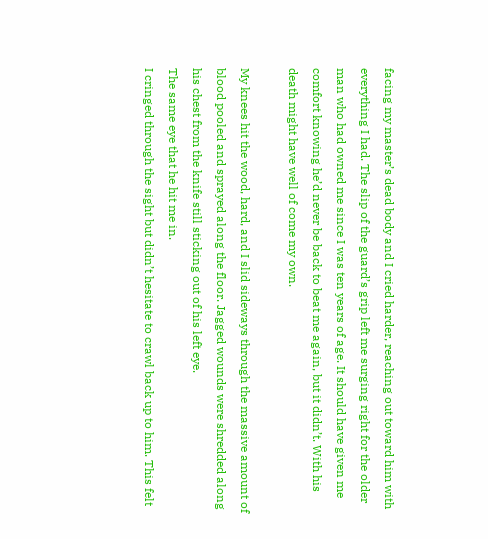facing my master’s dead body and I cried harder, reaching out toward him with everything I had. The slip of the guard’s grip left me surging right for the older man who had owned me since I was ten years of age. It should have given me comfort knowing he’d never be back to beat me again, but it didn’t. With his death might have well of come my own.

My knees hit the wood, hard, and I slid sideways through the massive amount of blood pooled and sprayed along the floor. Jagged wounds were shredded along his chest from the knife still sticking out of his left eye.
The same eye that he hit me in.
I cringed through the sight but didn’t hesitate to crawl back up to him. This felt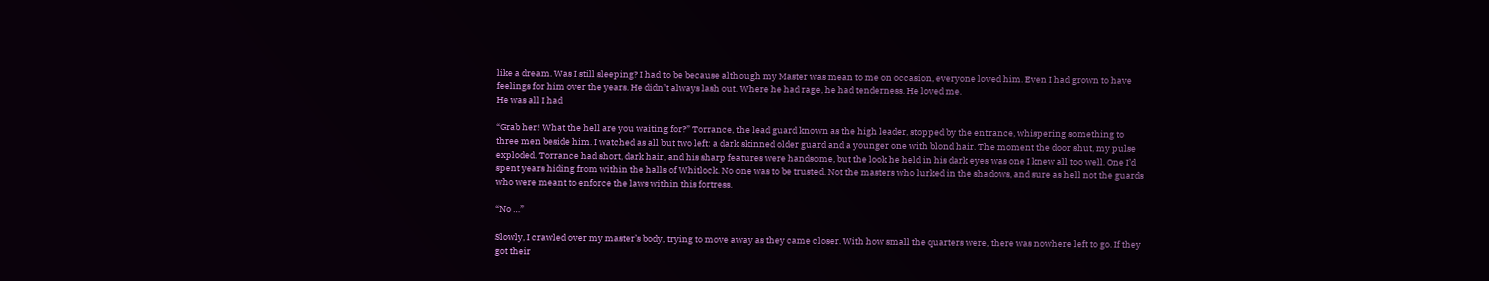like a dream. Was I still sleeping? I had to be because although my Master was mean to me on occasion, everyone loved him. Even I had grown to have feelings for him over the years. He didn’t always lash out. Where he had rage, he had tenderness. He loved me.
He was all I had

“Grab her! What the hell are you waiting for?” Torrance, the lead guard known as the high leader, stopped by the entrance, whispering something to three men beside him. I watched as all but two left: a dark skinned older guard and a younger one with blond hair. The moment the door shut, my pulse exploded. Torrance had short, dark hair, and his sharp features were handsome, but the look he held in his dark eyes was one I knew all too well. One I’d spent years hiding from within the halls of Whitlock. No one was to be trusted. Not the masters who lurked in the shadows, and sure as hell not the guards who were meant to enforce the laws within this fortress.

“No …”

Slowly, I crawled over my master’s body, trying to move away as they came closer. With how small the quarters were, there was nowhere left to go. If they got their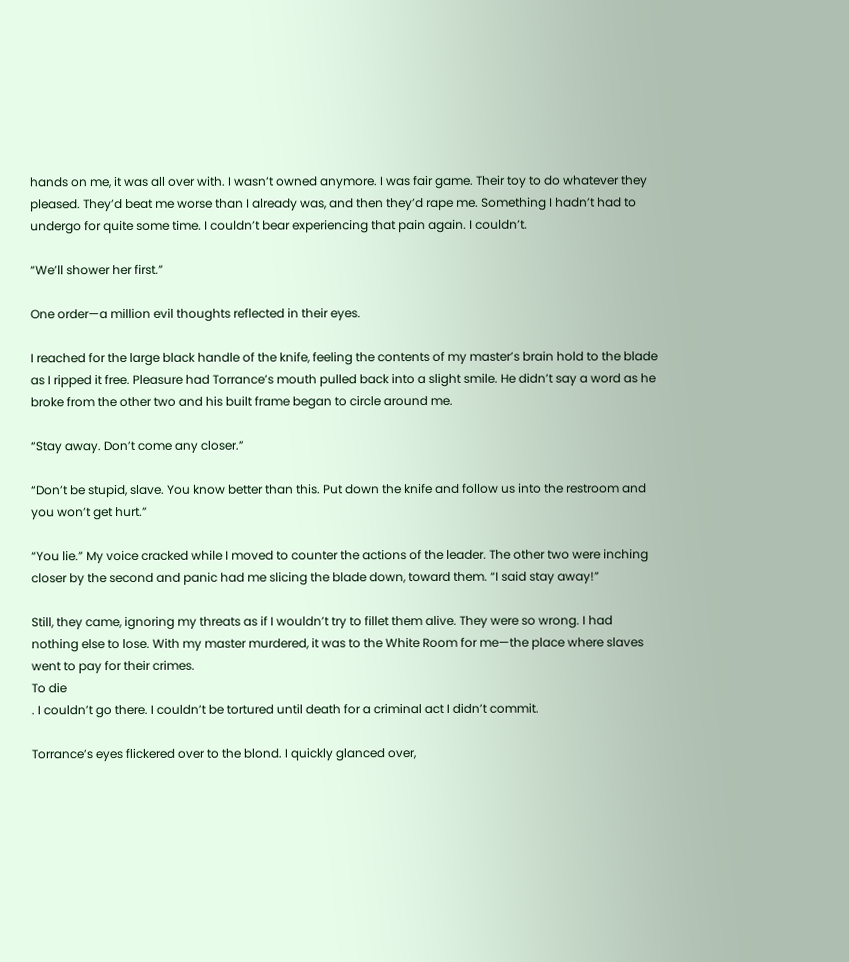hands on me, it was all over with. I wasn’t owned anymore. I was fair game. Their toy to do whatever they pleased. They’d beat me worse than I already was, and then they’d rape me. Something I hadn’t had to undergo for quite some time. I couldn’t bear experiencing that pain again. I couldn’t.

“We’ll shower her first.”

One order—a million evil thoughts reflected in their eyes.

I reached for the large black handle of the knife, feeling the contents of my master’s brain hold to the blade as I ripped it free. Pleasure had Torrance’s mouth pulled back into a slight smile. He didn’t say a word as he broke from the other two and his built frame began to circle around me.

“Stay away. Don’t come any closer.”

“Don’t be stupid, slave. You know better than this. Put down the knife and follow us into the restroom and you won’t get hurt.”

“You lie.” My voice cracked while I moved to counter the actions of the leader. The other two were inching closer by the second and panic had me slicing the blade down, toward them. “I said stay away!”

Still, they came, ignoring my threats as if I wouldn’t try to fillet them alive. They were so wrong. I had nothing else to lose. With my master murdered, it was to the White Room for me—the place where slaves went to pay for their crimes.
To die
. I couldn’t go there. I couldn’t be tortured until death for a criminal act I didn’t commit.

Torrance’s eyes flickered over to the blond. I quickly glanced over,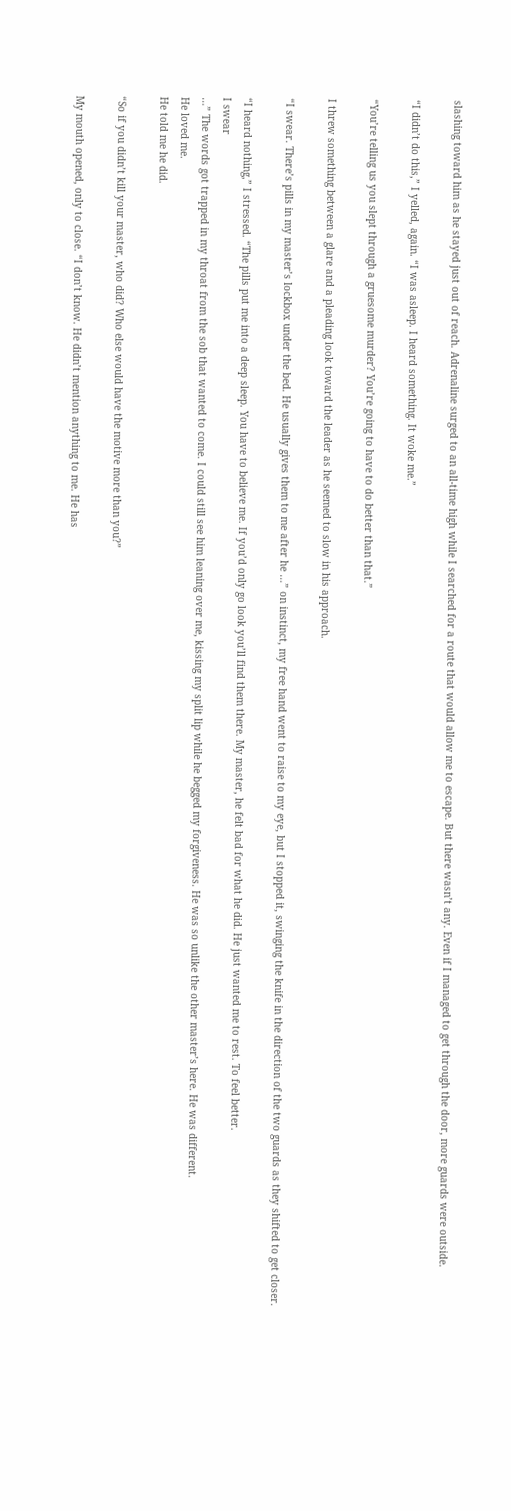slashing toward him as he stayed just out of reach. Adrenaline surged to an all-time high while I searched for a route that would allow me to escape. But there wasn’t any. Even if I managed to get through the door, more guards were outside.

“I didn’t do this,” I yelled, again. “I was asleep. I heard something. It woke me.”

“You’re telling us you slept through a gruesome murder? You’re going to have to do better than that.”

I threw something between a glare and a pleading look toward the leader as he seemed to slow in his approach.

“I swear. There’s pills in my master’s lockbox under the bed. He usually gives them to me after he …” on instinct, my free hand went to raise to my eye, but I stopped it, swinging the knife in the direction of the two guards as they shifted to get closer.

“I heard nothing,” I stressed. “The pills put me into a deep sleep. You have to believe me. If you’d only go look you’ll find them there. My master, he felt bad for what he did. He just wanted me to rest. To feel better.
I swear
…” The words got trapped in my throat from the sob that wanted to come. I could still see him leaning over me, kissing my split lip while he begged my forgiveness. He was so unlike the other master’s here. He was different.
He loved me.
He told me he did.

“So if you didn’t kill your master, who did? Who else would have the motive more than you?”

My mouth opened, only to close. “I don’t know. He didn’t mention anything to me. He has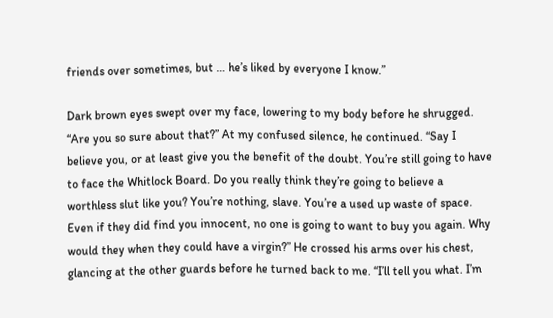friends over sometimes, but … he’s liked by everyone I know.”

Dark brown eyes swept over my face, lowering to my body before he shrugged. “Are you so sure about that?” At my confused silence, he continued. “Say I believe you, or at least give you the benefit of the doubt. You’re still going to have to face the Whitlock Board. Do you really think they’re going to believe a worthless slut like you? You’re nothing, slave. You’re a used up waste of space. Even if they did find you innocent, no one is going to want to buy you again. Why would they when they could have a virgin?” He crossed his arms over his chest, glancing at the other guards before he turned back to me. “I’ll tell you what. I’m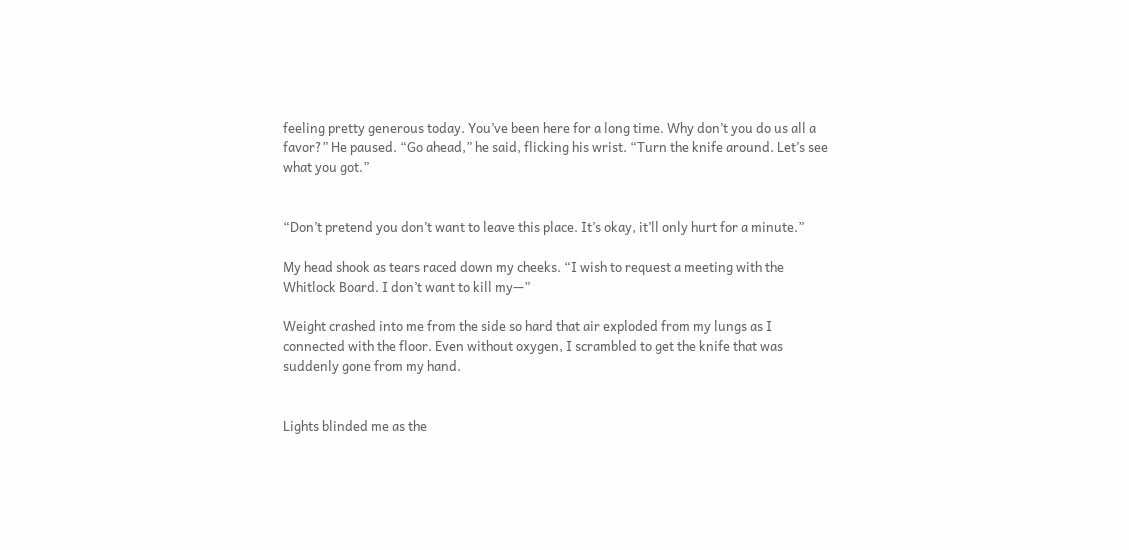feeling pretty generous today. You’ve been here for a long time. Why don’t you do us all a favor?” He paused. “Go ahead,” he said, flicking his wrist. “Turn the knife around. Let’s see what you got.”


“Don’t pretend you don’t want to leave this place. It’s okay, it’ll only hurt for a minute.”

My head shook as tears raced down my cheeks. “I wish to request a meeting with the Whitlock Board. I don’t want to kill my—”

Weight crashed into me from the side so hard that air exploded from my lungs as I connected with the floor. Even without oxygen, I scrambled to get the knife that was suddenly gone from my hand.


Lights blinded me as the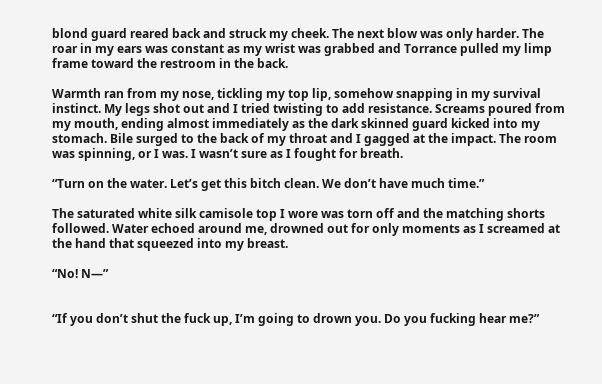blond guard reared back and struck my cheek. The next blow was only harder. The roar in my ears was constant as my wrist was grabbed and Torrance pulled my limp frame toward the restroom in the back.

Warmth ran from my nose, tickling my top lip, somehow snapping in my survival instinct. My legs shot out and I tried twisting to add resistance. Screams poured from my mouth, ending almost immediately as the dark skinned guard kicked into my stomach. Bile surged to the back of my throat and I gagged at the impact. The room was spinning, or I was. I wasn’t sure as I fought for breath.

“Turn on the water. Let’s get this bitch clean. We don’t have much time.”

The saturated white silk camisole top I wore was torn off and the matching shorts followed. Water echoed around me, drowned out for only moments as I screamed at the hand that squeezed into my breast.

“No! N—”


“If you don’t shut the fuck up, I’m going to drown you. Do you fucking hear me?”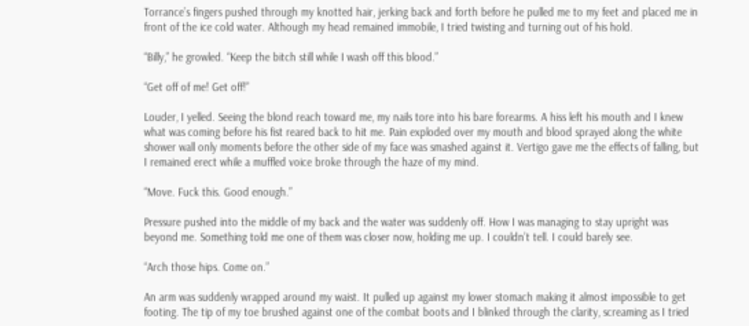Torrance’s fingers pushed through my knotted hair, jerking back and forth before he pulled me to my feet and placed me in front of the ice cold water. Although my head remained immobile, I tried twisting and turning out of his hold.

“Billy,” he growled. “Keep the bitch still while I wash off this blood.”

“Get off of me! Get off!”

Louder, I yelled. Seeing the blond reach toward me, my nails tore into his bare forearms. A hiss left his mouth and I knew what was coming before his fist reared back to hit me. Pain exploded over my mouth and blood sprayed along the white shower wall only moments before the other side of my face was smashed against it. Vertigo gave me the effects of falling, but I remained erect while a muffled voice broke through the haze of my mind.

“Move. Fuck this. Good enough.”

Pressure pushed into the middle of my back and the water was suddenly off. How I was managing to stay upright was beyond me. Something told me one of them was closer now, holding me up. I couldn’t tell. I could barely see.

“Arch those hips. Come on.”

An arm was suddenly wrapped around my waist. It pulled up against my lower stomach making it almost impossible to get footing. The tip of my toe brushed against one of the combat boots and I blinked through the clarity, screaming as I tried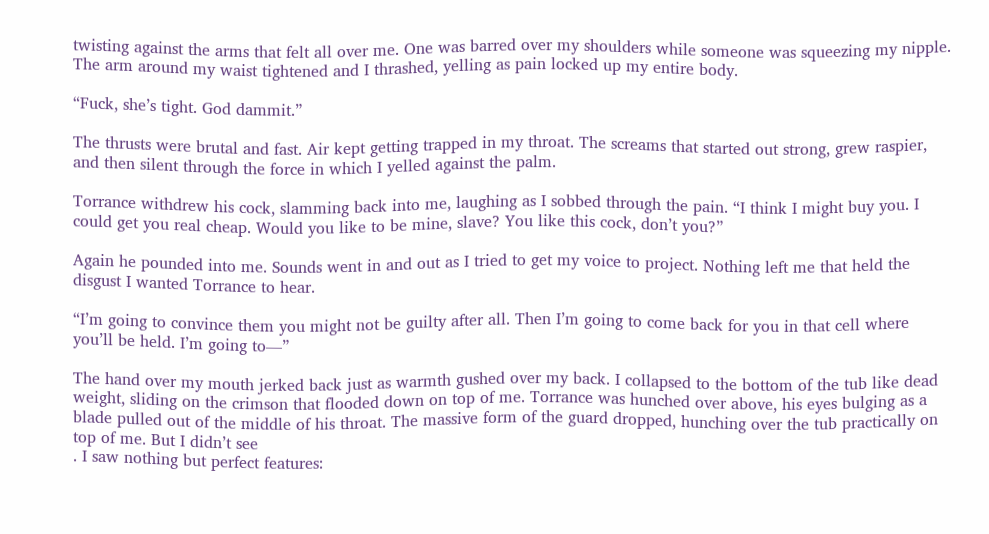twisting against the arms that felt all over me. One was barred over my shoulders while someone was squeezing my nipple. The arm around my waist tightened and I thrashed, yelling as pain locked up my entire body.

“Fuck, she’s tight. God dammit.”

The thrusts were brutal and fast. Air kept getting trapped in my throat. The screams that started out strong, grew raspier, and then silent through the force in which I yelled against the palm.

Torrance withdrew his cock, slamming back into me, laughing as I sobbed through the pain. “I think I might buy you. I could get you real cheap. Would you like to be mine, slave? You like this cock, don’t you?”

Again he pounded into me. Sounds went in and out as I tried to get my voice to project. Nothing left me that held the disgust I wanted Torrance to hear.

“I’m going to convince them you might not be guilty after all. Then I’m going to come back for you in that cell where you’ll be held. I’m going to—”

The hand over my mouth jerked back just as warmth gushed over my back. I collapsed to the bottom of the tub like dead weight, sliding on the crimson that flooded down on top of me. Torrance was hunched over above, his eyes bulging as a blade pulled out of the middle of his throat. The massive form of the guard dropped, hunching over the tub practically on top of me. But I didn’t see
. I saw nothing but perfect features: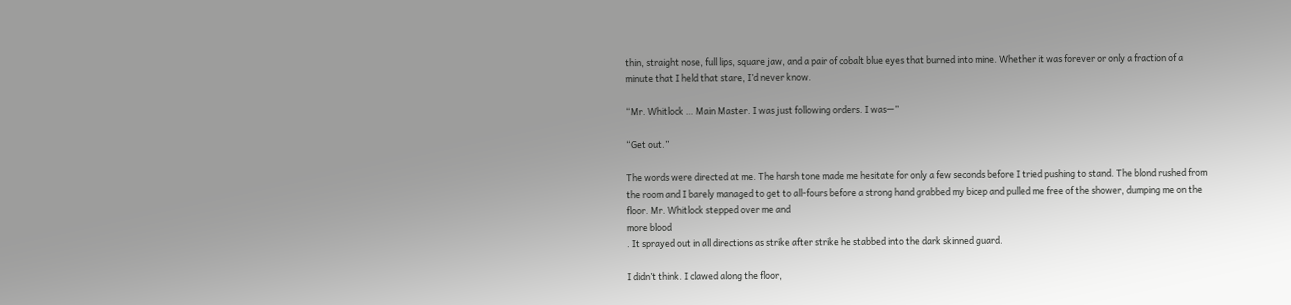thin, straight nose, full lips, square jaw, and a pair of cobalt blue eyes that burned into mine. Whether it was forever or only a fraction of a minute that I held that stare, I’d never know.

“Mr. Whitlock … Main Master. I was just following orders. I was—”

“Get out.”

The words were directed at me. The harsh tone made me hesitate for only a few seconds before I tried pushing to stand. The blond rushed from the room and I barely managed to get to all-fours before a strong hand grabbed my bicep and pulled me free of the shower, dumping me on the floor. Mr. Whitlock stepped over me and
more blood
. It sprayed out in all directions as strike after strike he stabbed into the dark skinned guard.

I didn’t think. I clawed along the floor,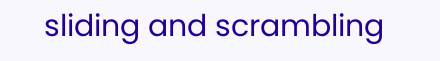sliding and scrambling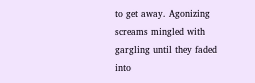to get away. Agonizing screams mingled with gargling until they faded into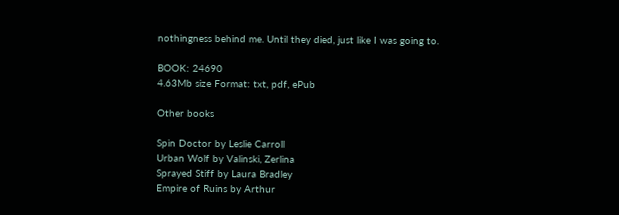nothingness behind me. Until they died, just like I was going to.

BOOK: 24690
4.63Mb size Format: txt, pdf, ePub

Other books

Spin Doctor by Leslie Carroll
Urban Wolf by Valinski, Zerlina
Sprayed Stiff by Laura Bradley
Empire of Ruins by Arthur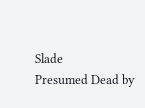Slade
Presumed Dead by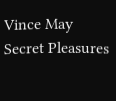Vince May
Secret Pleasures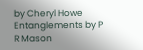by Cheryl Howe
Entanglements by P R Mason